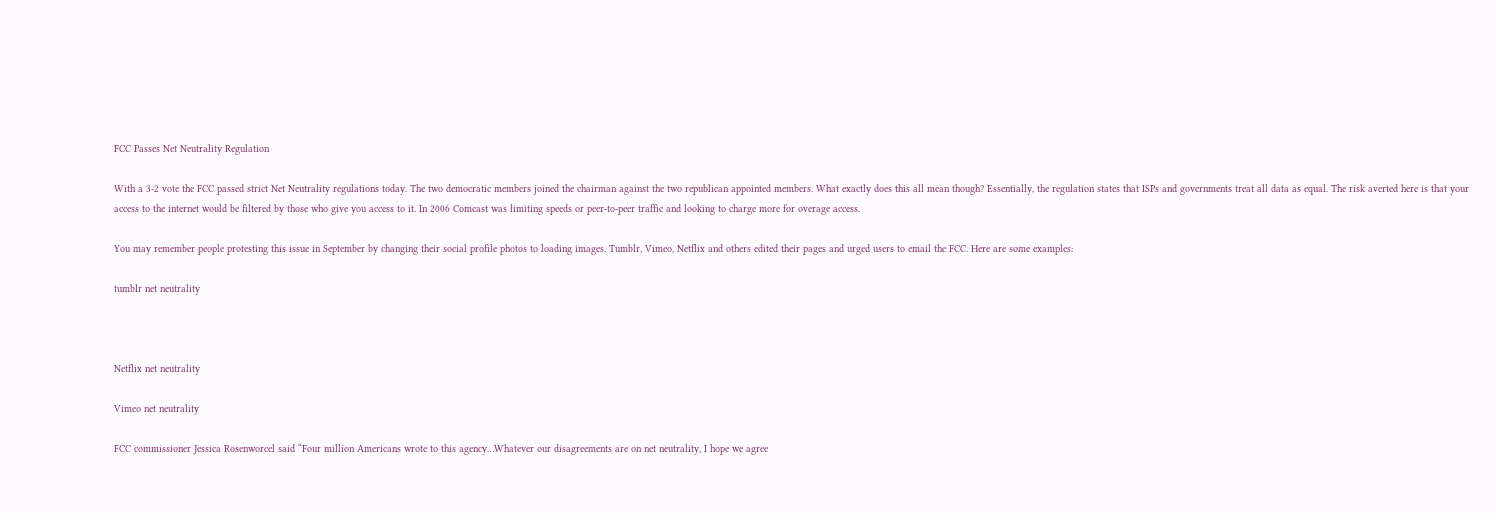FCC Passes Net Neutrality Regulation

With a 3-2 vote the FCC passed strict Net Neutrality regulations today. The two democratic members joined the chairman against the two republican appointed members. What exactly does this all mean though? Essentially, the regulation states that ISPs and governments treat all data as equal. The risk averted here is that your access to the internet would be filtered by those who give you access to it. In 2006 Comcast was limiting speeds or peer-to-peer traffic and looking to charge more for overage access.

You may remember people protesting this issue in September by changing their social profile photos to loading images. Tumblr, Vimeo, Netflix and others edited their pages and urged users to email the FCC. Here are some examples:

tumblr net neutrality



Netflix net neutrality

Vimeo net neutrality

FCC commissioner Jessica Rosenworcel said “Four million Americans wrote to this agency…Whatever our disagreements are on net neutrality, I hope we agree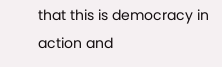that this is democracy in action and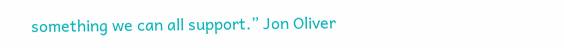something we can all support.” Jon Oliver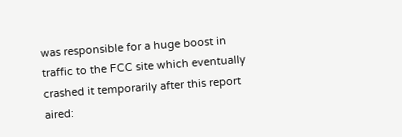was responsible for a huge boost in traffic to the FCC site which eventually crashed it temporarily after this report aired: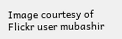Image courtesy of Flickr user mubashir